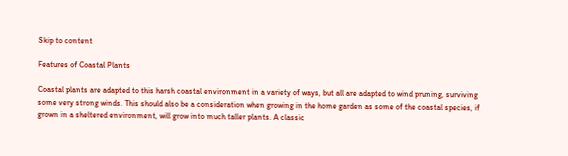Skip to content

Features of Coastal Plants

Coastal plants are adapted to this harsh coastal environment in a variety of ways, but all are adapted to wind pruning, surviving some very strong winds. This should also be a consideration when growing in the home garden as some of the coastal species, if grown in a sheltered environment, will grow into much taller plants. A classic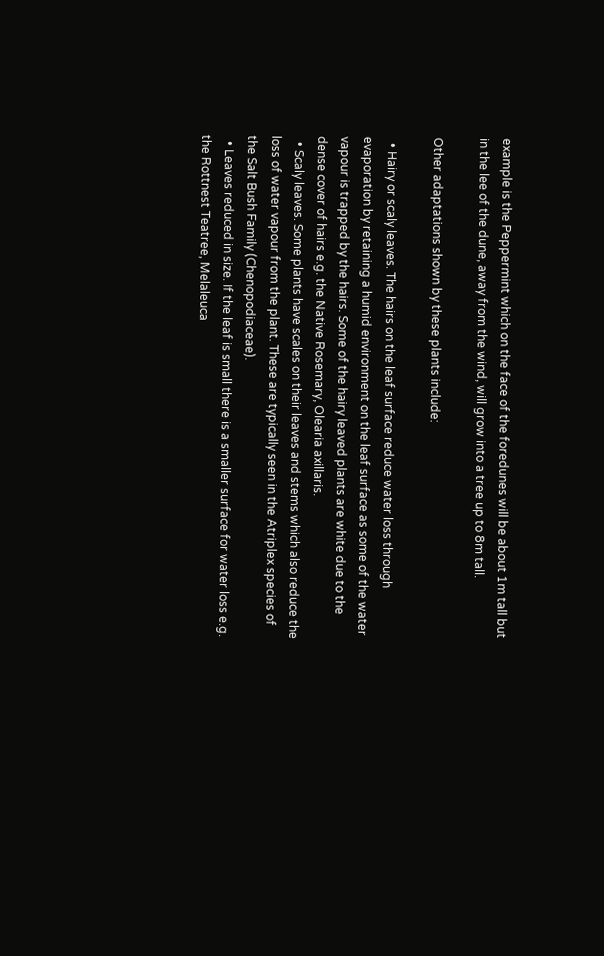example is the Peppermint which on the face of the foredunes will be about 1m tall but in the lee of the dune, away from the wind, will grow into a tree up to 8m tall.

Other adaptations shown by these plants include:

  • Hairy or scaly leaves. The hairs on the leaf surface reduce water loss through evaporation by retaining a humid environment on the leaf surface as some of the water vapour is trapped by the hairs. Some of the hairy leaved plants are white due to the dense cover of hairs e.g. the Native Rosemary, Olearia axillaris.
  • Scaly leaves. Some plants have scales on their leaves and stems which also reduce the loss of water vapour from the plant. These are typically seen in the Atriplex species of the Salt Bush Family (Chenopodiaceae).
  • Leaves reduced in size. If the leaf is small there is a smaller surface for water loss e.g. the Rottnest Teatree, Melaleuca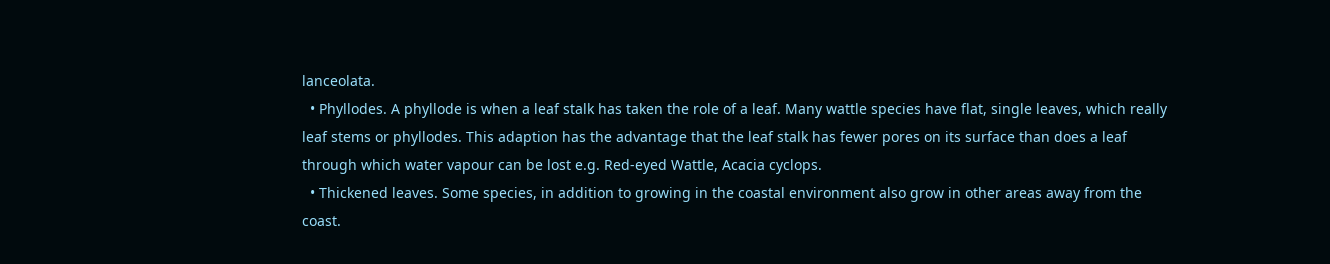lanceolata.
  • Phyllodes. A phyllode is when a leaf stalk has taken the role of a leaf. Many wattle species have flat, single leaves, which really leaf stems or phyllodes. This adaption has the advantage that the leaf stalk has fewer pores on its surface than does a leaf through which water vapour can be lost e.g. Red-eyed Wattle, Acacia cyclops.
  • Thickened leaves. Some species, in addition to growing in the coastal environment also grow in other areas away from the coast.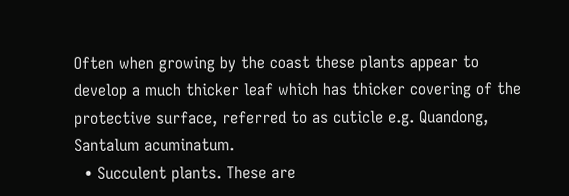Often when growing by the coast these plants appear to develop a much thicker leaf which has thicker covering of the protective surface, referred to as cuticle e.g. Quandong, Santalum acuminatum.
  • Succulent plants. These are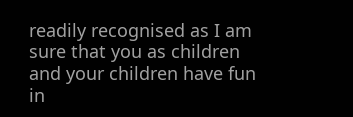readily recognised as I am sure that you as children and your children have fun in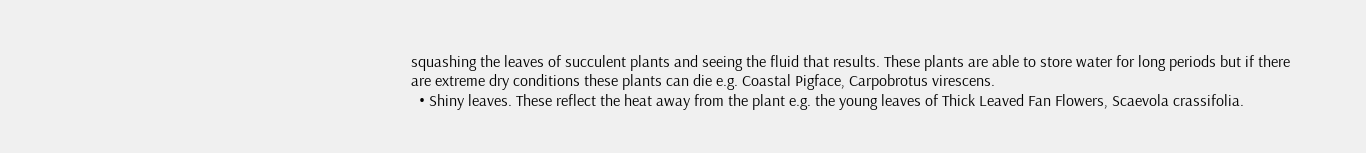squashing the leaves of succulent plants and seeing the fluid that results. These plants are able to store water for long periods but if there are extreme dry conditions these plants can die e.g. Coastal Pigface, Carpobrotus virescens.
  • Shiny leaves. These reflect the heat away from the plant e.g. the young leaves of Thick Leaved Fan Flowers, Scaevola crassifolia.